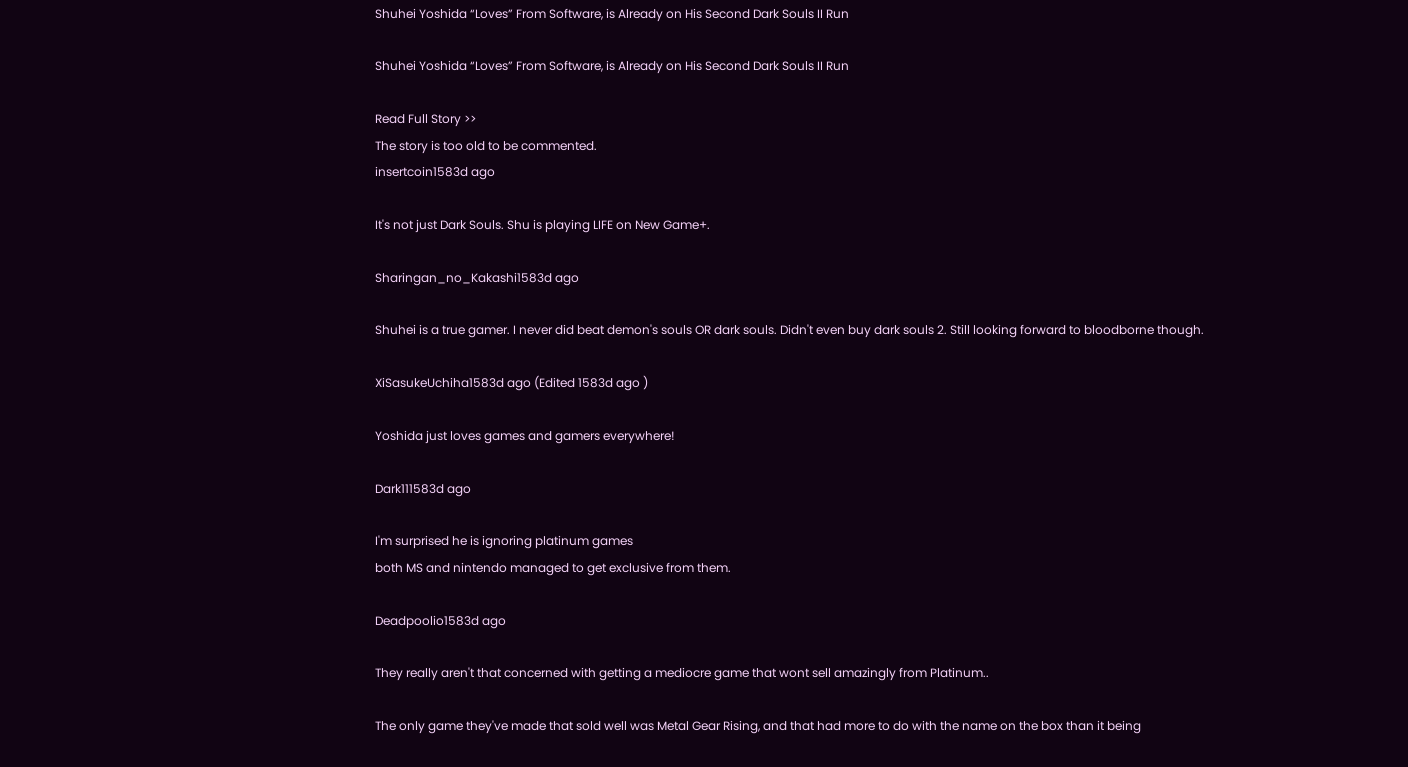Shuhei Yoshida “Loves” From Software, is Already on His Second Dark Souls II Run

Shuhei Yoshida “Loves” From Software, is Already on His Second Dark Souls II Run

Read Full Story >>
The story is too old to be commented.
insertcoin1583d ago

It's not just Dark Souls. Shu is playing LIFE on New Game+.

Sharingan_no_Kakashi1583d ago

Shuhei is a true gamer. I never did beat demon's souls OR dark souls. Didn't even buy dark souls 2. Still looking forward to bloodborne though.

XiSasukeUchiha1583d ago (Edited 1583d ago )

Yoshida just loves games and gamers everywhere!

Dark111583d ago

I'm surprised he is ignoring platinum games
both MS and nintendo managed to get exclusive from them.

Deadpoolio1583d ago

They really aren't that concerned with getting a mediocre game that wont sell amazingly from Platinum..

The only game they've made that sold well was Metal Gear Rising, and that had more to do with the name on the box than it being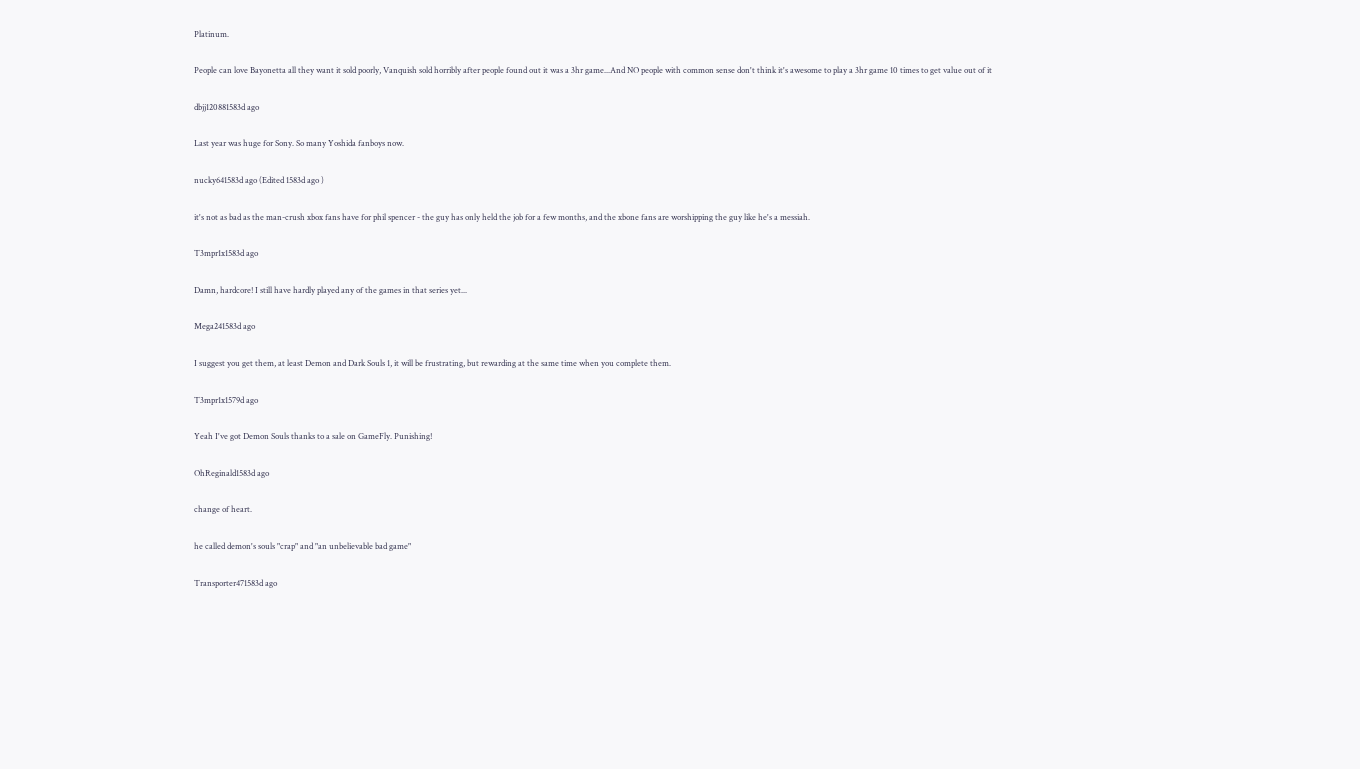Platinum.

People can love Bayonetta all they want it sold poorly, Vanquish sold horribly after people found out it was a 3hr game...And NO people with common sense don't think it's awesome to play a 3hr game 10 times to get value out of it

dbjj120881583d ago

Last year was huge for Sony. So many Yoshida fanboys now.

nucky641583d ago (Edited 1583d ago )

it's not as bad as the man-crush xbox fans have for phil spencer - the guy has only held the job for a few months, and the xbone fans are worshipping the guy like he's a messiah.

T3mpr1x1583d ago

Damn, hardcore! I still have hardly played any of the games in that series yet...

Mega241583d ago

I suggest you get them, at least Demon and Dark Souls 1, it will be frustrating, but rewarding at the same time when you complete them.

T3mpr1x1579d ago

Yeah I've got Demon Souls thanks to a sale on GameFly. Punishing!

OhReginald1583d ago

change of heart.

he called demon's souls "crap" and "an unbelievable bad game"

Transporter471583d ago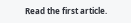Read the first article.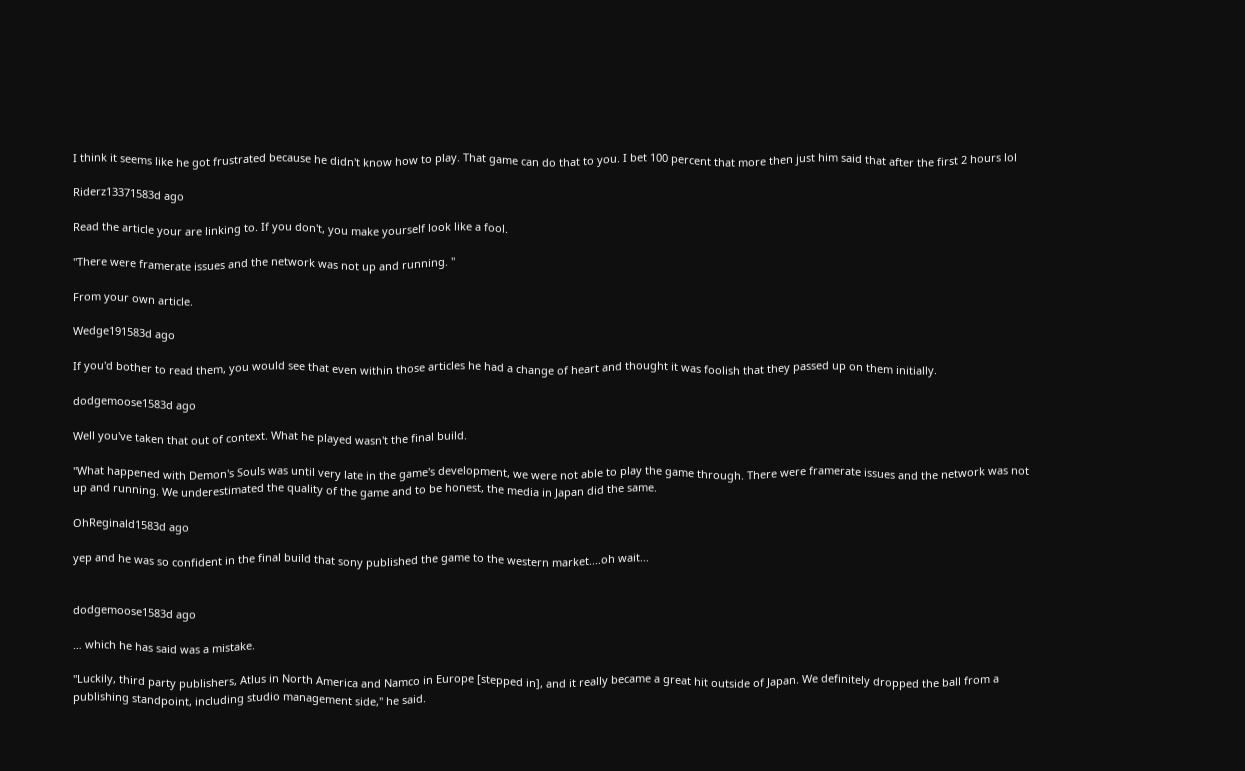I think it seems like he got frustrated because he didn't know how to play. That game can do that to you. I bet 100 percent that more then just him said that after the first 2 hours lol

Riderz13371583d ago

Read the article your are linking to. If you don't, you make yourself look like a fool.

"There were framerate issues and the network was not up and running. "

From your own article.

Wedge191583d ago

If you'd bother to read them, you would see that even within those articles he had a change of heart and thought it was foolish that they passed up on them initially.

dodgemoose1583d ago

Well you've taken that out of context. What he played wasn't the final build.

"What happened with Demon's Souls was until very late in the game's development, we were not able to play the game through. There were framerate issues and the network was not up and running. We underestimated the quality of the game and to be honest, the media in Japan did the same.

OhReginald1583d ago

yep and he was so confident in the final build that sony published the game to the western market....oh wait...


dodgemoose1583d ago

… which he has said was a mistake.

"Luckily, third party publishers, Atlus in North America and Namco in Europe [stepped in], and it really became a great hit outside of Japan. We definitely dropped the ball from a publishing standpoint, including studio management side," he said.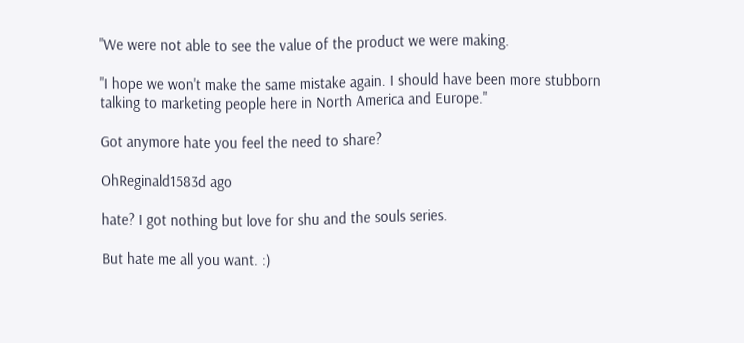"We were not able to see the value of the product we were making.

"I hope we won't make the same mistake again. I should have been more stubborn talking to marketing people here in North America and Europe."

Got anymore hate you feel the need to share?

OhReginald1583d ago

hate? I got nothing but love for shu and the souls series.

But hate me all you want. :)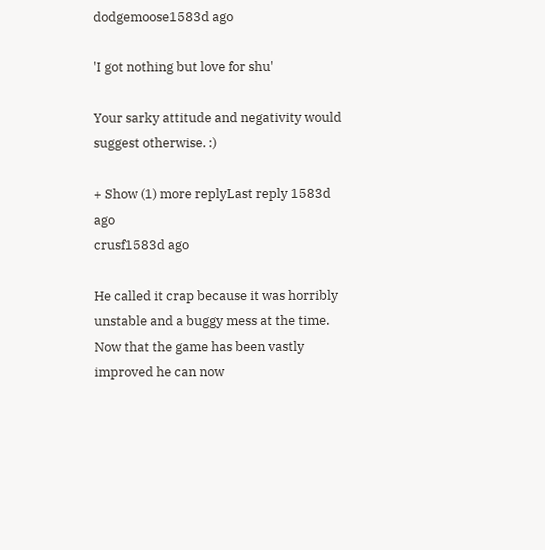dodgemoose1583d ago

'I got nothing but love for shu'

Your sarky attitude and negativity would suggest otherwise. :)

+ Show (1) more replyLast reply 1583d ago
crusf1583d ago

He called it crap because it was horribly unstable and a buggy mess at the time. Now that the game has been vastly improved he can now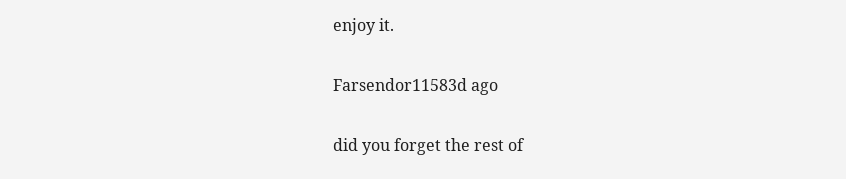enjoy it.

Farsendor11583d ago

did you forget the rest of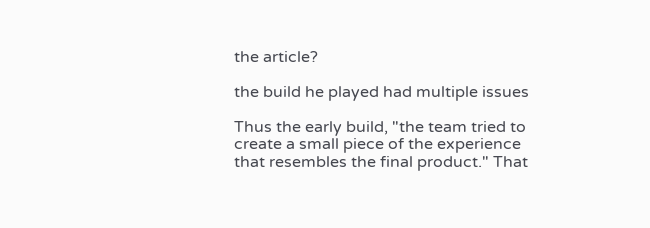the article?

the build he played had multiple issues

Thus the early build, "the team tried to create a small piece of the experience that resembles the final product." That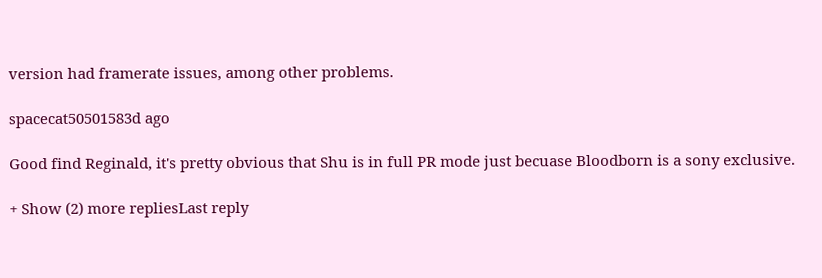version had framerate issues, among other problems.

spacecat50501583d ago

Good find Reginald, it's pretty obvious that Shu is in full PR mode just becuase Bloodborn is a sony exclusive.

+ Show (2) more repliesLast reply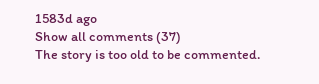1583d ago
Show all comments (37)
The story is too old to be commented.